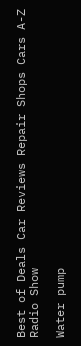Best of Deals Car Reviews Repair Shops Cars A-Z Radio Show

Water pump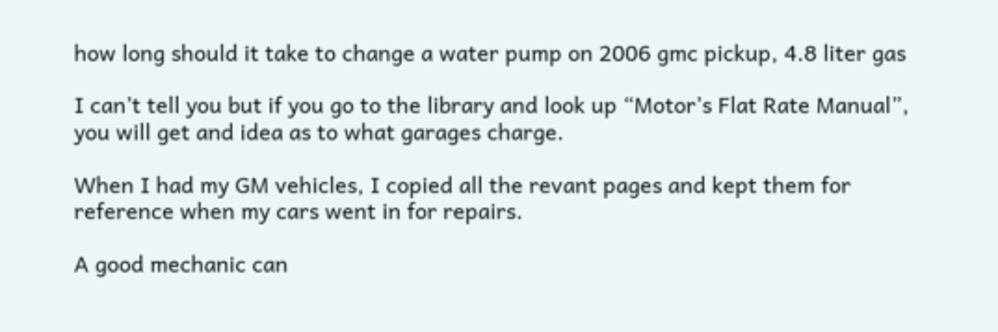how long should it take to change a water pump on 2006 gmc pickup, 4.8 liter gas

I can’t tell you but if you go to the library and look up “Motor’s Flat Rate Manual”, you will get and idea as to what garages charge.

When I had my GM vehicles, I copied all the revant pages and kept them for reference when my cars went in for repairs.

A good mechanic can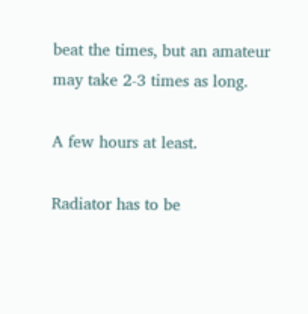beat the times, but an amateur may take 2-3 times as long.

A few hours at least.

Radiator has to be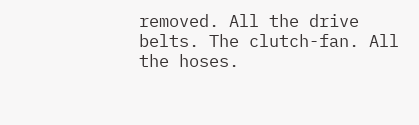removed. All the drive belts. The clutch-fan. All the hoses.